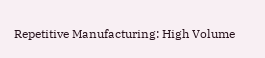Repetitive Manufacturing: High Volume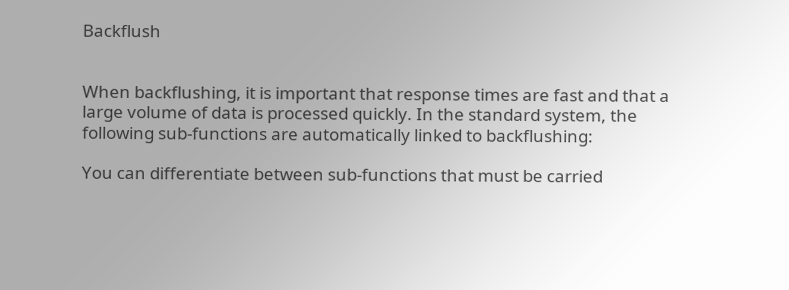Backflush


When backflushing, it is important that response times are fast and that a large volume of data is processed quickly. In the standard system, the following sub-functions are automatically linked to backflushing:

You can differentiate between sub-functions that must be carried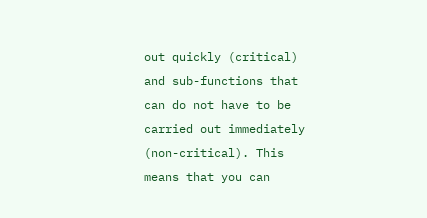out quickly (critical) and sub-functions that can do not have to be carried out immediately (non-critical). This means that you can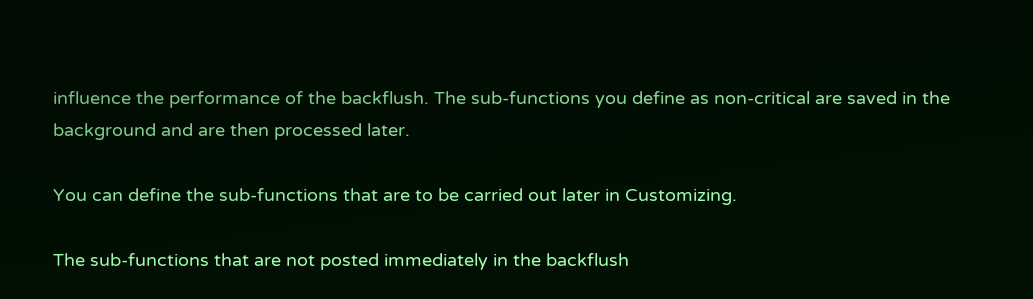influence the performance of the backflush. The sub-functions you define as non-critical are saved in the background and are then processed later.

You can define the sub-functions that are to be carried out later in Customizing.

The sub-functions that are not posted immediately in the backflush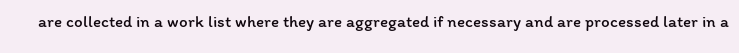are collected in a work list where they are aggregated if necessary and are processed later in a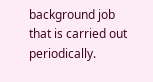background job that is carried out periodically.